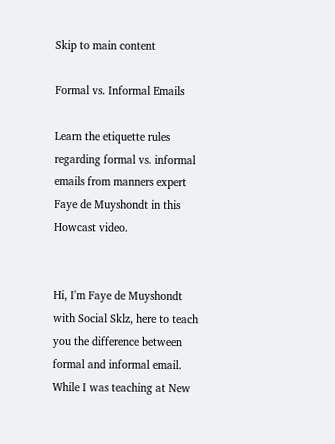Skip to main content

Formal vs. Informal Emails

Learn the etiquette rules regarding formal vs. informal emails from manners expert Faye de Muyshondt in this Howcast video.


Hi, I'm Faye de Muyshondt with Social Sklz, here to teach you the difference between formal and informal email. While I was teaching at New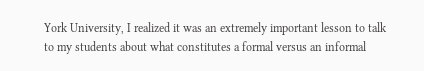York University, I realized it was an extremely important lesson to talk to my students about what constitutes a formal versus an informal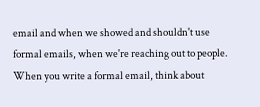email and when we showed and shouldn't use formal emails, when we're reaching out to people. When you write a formal email, think about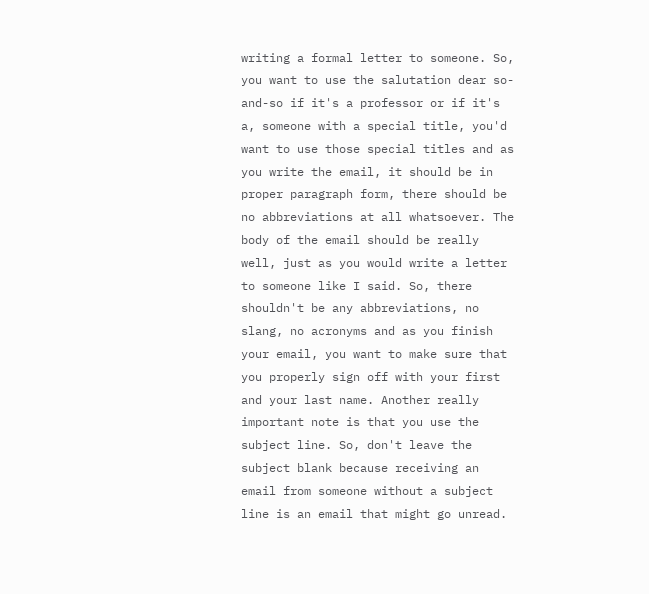writing a formal letter to someone. So, you want to use the salutation dear so-and-so if it's a professor or if it's a, someone with a special title, you'd want to use those special titles and as you write the email, it should be in proper paragraph form, there should be no abbreviations at all whatsoever. The body of the email should be really well, just as you would write a letter to someone like I said. So, there shouldn't be any abbreviations, no slang, no acronyms and as you finish your email, you want to make sure that you properly sign off with your first and your last name. Another really important note is that you use the subject line. So, don't leave the subject blank because receiving an email from someone without a subject line is an email that might go unread.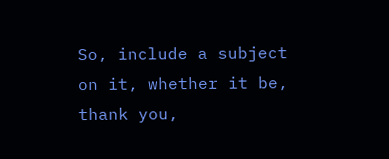So, include a subject on it, whether it be, thank you,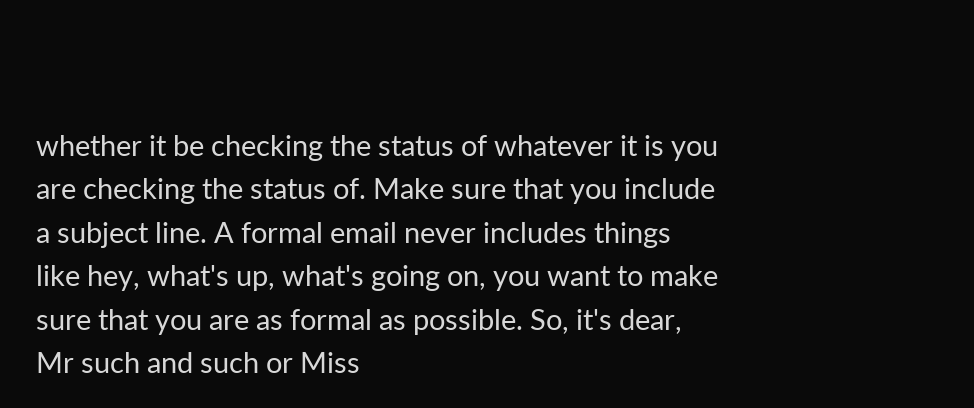whether it be checking the status of whatever it is you are checking the status of. Make sure that you include a subject line. A formal email never includes things like hey, what's up, what's going on, you want to make sure that you are as formal as possible. So, it's dear, Mr such and such or Miss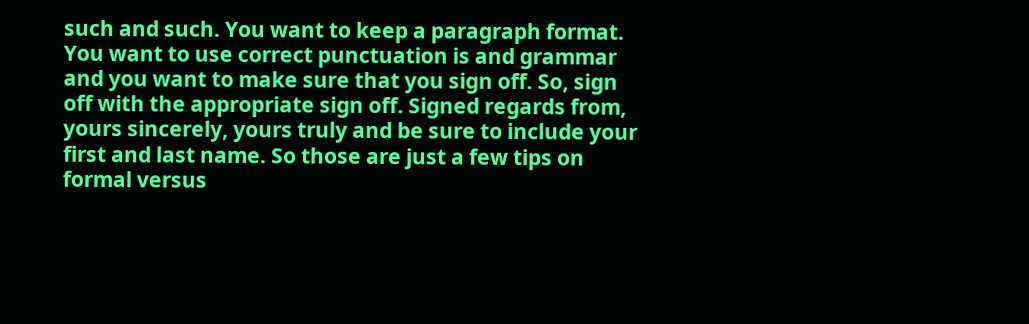such and such. You want to keep a paragraph format. You want to use correct punctuation is and grammar and you want to make sure that you sign off. So, sign off with the appropriate sign off. Signed regards from, yours sincerely, yours truly and be sure to include your first and last name. So those are just a few tips on formal versus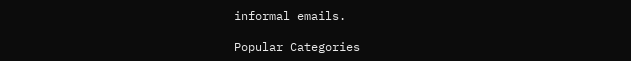informal emails.

Popular Categories